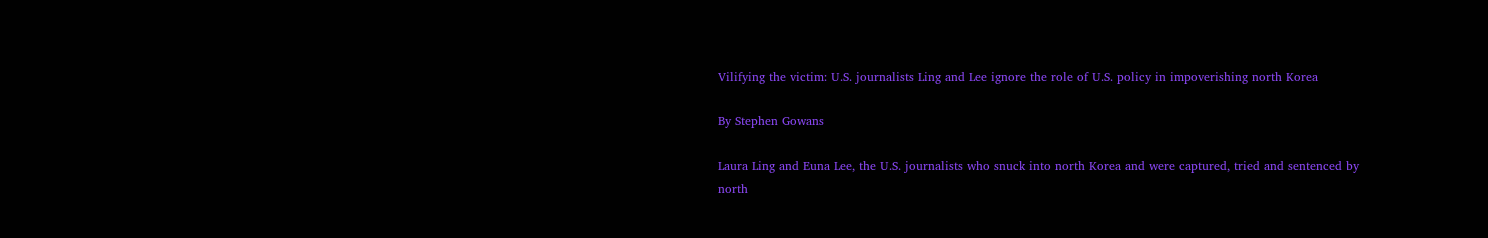Vilifying the victim: U.S. journalists Ling and Lee ignore the role of U.S. policy in impoverishing north Korea

By Stephen Gowans

Laura Ling and Euna Lee, the U.S. journalists who snuck into north Korea and were captured, tried and sentenced by north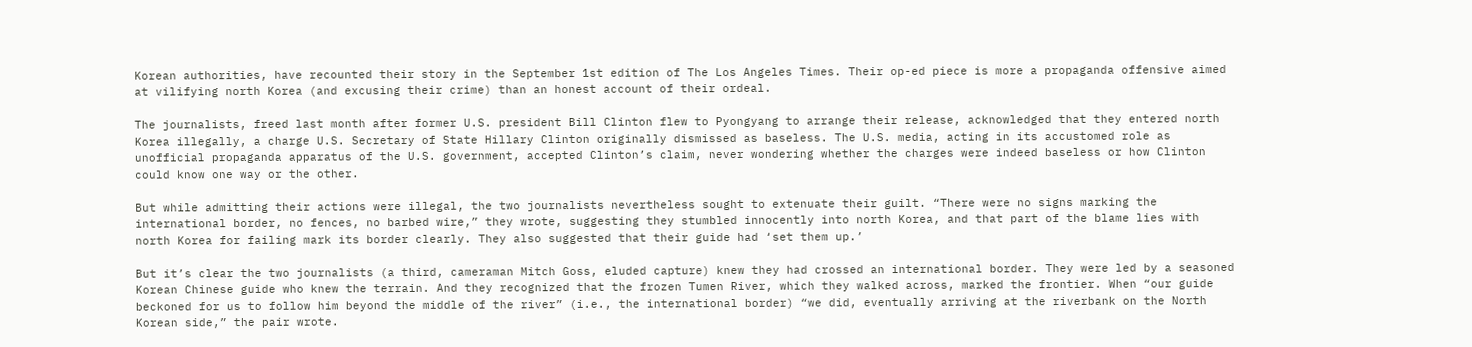Korean authorities, have recounted their story in the September 1st edition of The Los Angeles Times. Their op-ed piece is more a propaganda offensive aimed at vilifying north Korea (and excusing their crime) than an honest account of their ordeal.

The journalists, freed last month after former U.S. president Bill Clinton flew to Pyongyang to arrange their release, acknowledged that they entered north Korea illegally, a charge U.S. Secretary of State Hillary Clinton originally dismissed as baseless. The U.S. media, acting in its accustomed role as unofficial propaganda apparatus of the U.S. government, accepted Clinton’s claim, never wondering whether the charges were indeed baseless or how Clinton could know one way or the other.

But while admitting their actions were illegal, the two journalists nevertheless sought to extenuate their guilt. “There were no signs marking the international border, no fences, no barbed wire,” they wrote, suggesting they stumbled innocently into north Korea, and that part of the blame lies with north Korea for failing mark its border clearly. They also suggested that their guide had ‘set them up.’

But it’s clear the two journalists (a third, cameraman Mitch Goss, eluded capture) knew they had crossed an international border. They were led by a seasoned Korean Chinese guide who knew the terrain. And they recognized that the frozen Tumen River, which they walked across, marked the frontier. When “our guide beckoned for us to follow him beyond the middle of the river” (i.e., the international border) “we did, eventually arriving at the riverbank on the North Korean side,” the pair wrote.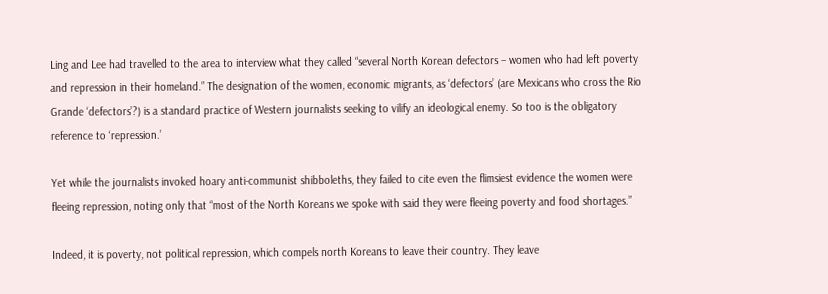Ling and Lee had travelled to the area to interview what they called “several North Korean defectors – women who had left poverty and repression in their homeland.” The designation of the women, economic migrants, as ‘defectors’ (are Mexicans who cross the Rio Grande ‘defectors’?) is a standard practice of Western journalists seeking to vilify an ideological enemy. So too is the obligatory reference to ‘repression.’

Yet while the journalists invoked hoary anti-communist shibboleths, they failed to cite even the flimsiest evidence the women were fleeing repression, noting only that “most of the North Koreans we spoke with said they were fleeing poverty and food shortages.”

Indeed, it is poverty, not political repression, which compels north Koreans to leave their country. They leave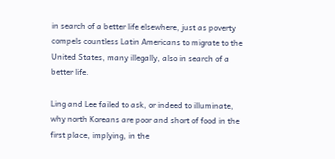in search of a better life elsewhere, just as poverty compels countless Latin Americans to migrate to the United States, many illegally, also in search of a better life.

Ling and Lee failed to ask, or indeed to illuminate, why north Koreans are poor and short of food in the first place, implying, in the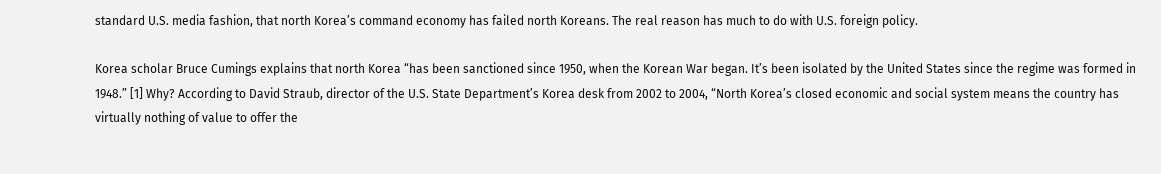standard U.S. media fashion, that north Korea’s command economy has failed north Koreans. The real reason has much to do with U.S. foreign policy.

Korea scholar Bruce Cumings explains that north Korea “has been sanctioned since 1950, when the Korean War began. It’s been isolated by the United States since the regime was formed in 1948.” [1] Why? According to David Straub, director of the U.S. State Department’s Korea desk from 2002 to 2004, “North Korea’s closed economic and social system means the country has virtually nothing of value to offer the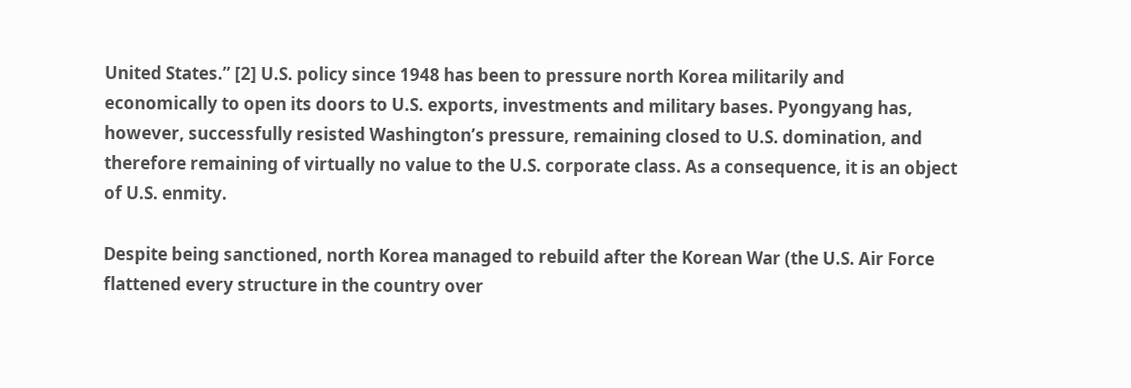United States.” [2] U.S. policy since 1948 has been to pressure north Korea militarily and economically to open its doors to U.S. exports, investments and military bases. Pyongyang has, however, successfully resisted Washington’s pressure, remaining closed to U.S. domination, and therefore remaining of virtually no value to the U.S. corporate class. As a consequence, it is an object of U.S. enmity.

Despite being sanctioned, north Korea managed to rebuild after the Korean War (the U.S. Air Force flattened every structure in the country over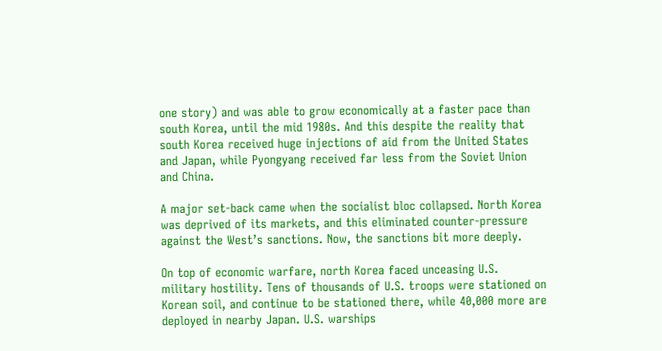one story) and was able to grow economically at a faster pace than south Korea, until the mid 1980s. And this despite the reality that south Korea received huge injections of aid from the United States and Japan, while Pyongyang received far less from the Soviet Union and China.

A major set-back came when the socialist bloc collapsed. North Korea was deprived of its markets, and this eliminated counter-pressure against the West’s sanctions. Now, the sanctions bit more deeply.

On top of economic warfare, north Korea faced unceasing U.S. military hostility. Tens of thousands of U.S. troops were stationed on Korean soil, and continue to be stationed there, while 40,000 more are deployed in nearby Japan. U.S. warships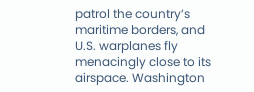patrol the country’s maritime borders, and U.S. warplanes fly menacingly close to its airspace. Washington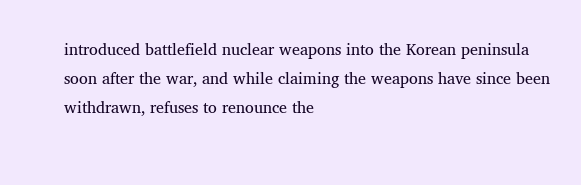introduced battlefield nuclear weapons into the Korean peninsula soon after the war, and while claiming the weapons have since been withdrawn, refuses to renounce the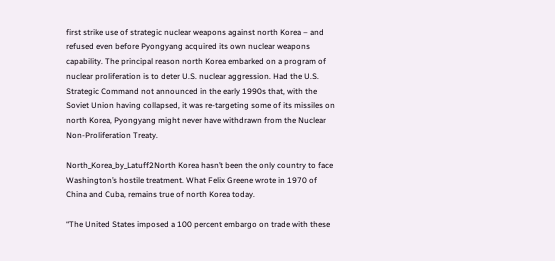first strike use of strategic nuclear weapons against north Korea – and refused even before Pyongyang acquired its own nuclear weapons capability. The principal reason north Korea embarked on a program of nuclear proliferation is to deter U.S. nuclear aggression. Had the U.S. Strategic Command not announced in the early 1990s that, with the Soviet Union having collapsed, it was re-targeting some of its missiles on north Korea, Pyongyang might never have withdrawn from the Nuclear Non-Proliferation Treaty.

North_Korea_by_Latuff2North Korea hasn’t been the only country to face Washington’s hostile treatment. What Felix Greene wrote in 1970 of China and Cuba, remains true of north Korea today.

“The United States imposed a 100 percent embargo on trade with these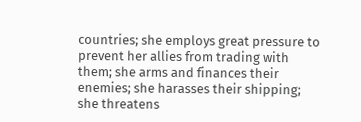countries; she employs great pressure to prevent her allies from trading with them; she arms and finances their enemies; she harasses their shipping; she threatens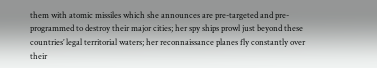them with atomic missiles which she announces are pre-targeted and pre-programmed to destroy their major cities; her spy ships prowl just beyond these countries’ legal territorial waters; her reconnaissance planes fly constantly over their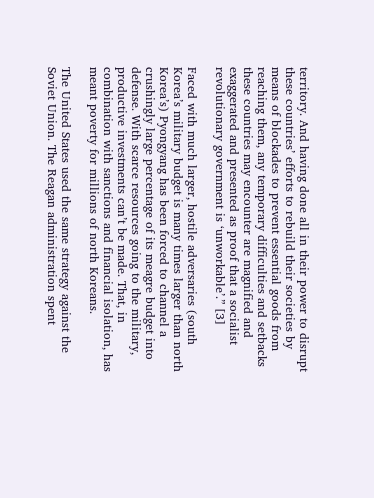territory. And having done all in their power to disrupt these countries’ efforts to rebuild their societies by means of blockades to prevent essential goods from reaching them, any temporary difficulties and setbacks these countries may encounter are magnified and exaggerated and presented as proof that a socialist revolutionary government is ‘unworkable’.” [3]

Faced with much larger, hostile adversaries (south Korea’s military budget is many times larger than north Korea’s) Pyongyang has been forced to channel a crushingly large percentage of its meagre budget into defense. With scarce resources going to the military, productive investments can’t be made. That, in combination with sanctions and financial isolation, has meant poverty for millions of north Koreans.

The United States used the same strategy against the Soviet Union. The Reagan administration spent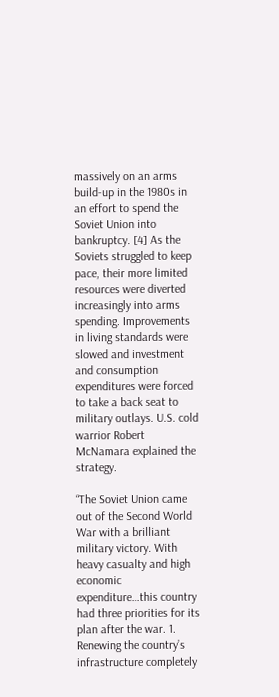massively on an arms build-up in the 1980s in an effort to spend the Soviet Union into bankruptcy. [4] As the Soviets struggled to keep pace, their more limited resources were diverted increasingly into arms spending. Improvements in living standards were slowed and investment and consumption expenditures were forced to take a back seat to military outlays. U.S. cold warrior Robert McNamara explained the strategy.

“The Soviet Union came out of the Second World War with a brilliant military victory. With heavy casualty and high economic expenditure…this country had three priorities for its plan after the war. 1. Renewing the country’s infrastructure completely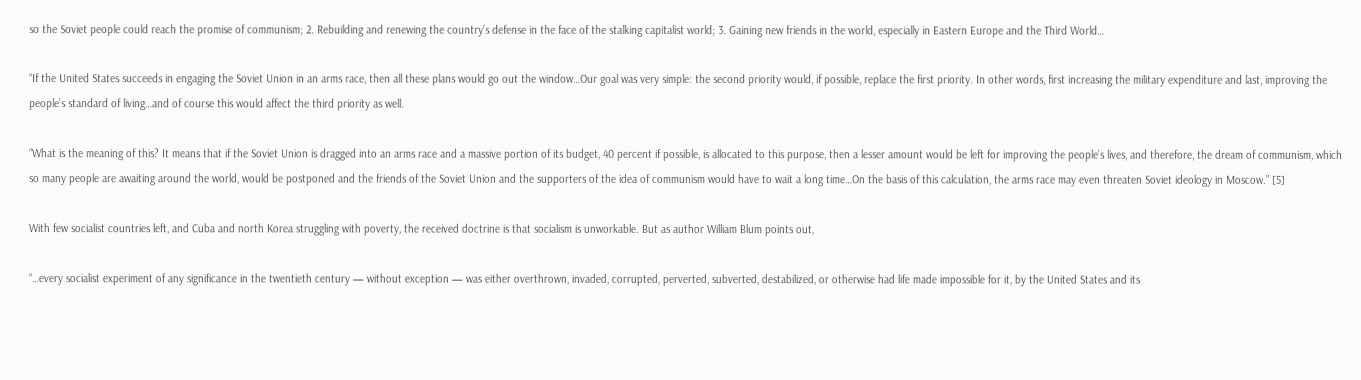so the Soviet people could reach the promise of communism; 2. Rebuilding and renewing the country’s defense in the face of the stalking capitalist world; 3. Gaining new friends in the world, especially in Eastern Europe and the Third World…

“If the United States succeeds in engaging the Soviet Union in an arms race, then all these plans would go out the window…Our goal was very simple: the second priority would, if possible, replace the first priority. In other words, first increasing the military expenditure and last, improving the people’s standard of living…and of course this would affect the third priority as well.

“What is the meaning of this? It means that if the Soviet Union is dragged into an arms race and a massive portion of its budget, 40 percent if possible, is allocated to this purpose, then a lesser amount would be left for improving the people’s lives, and therefore, the dream of communism, which so many people are awaiting around the world, would be postponed and the friends of the Soviet Union and the supporters of the idea of communism would have to wait a long time…On the basis of this calculation, the arms race may even threaten Soviet ideology in Moscow.” [5]

With few socialist countries left, and Cuba and north Korea struggling with poverty, the received doctrine is that socialism is unworkable. But as author William Blum points out,

“…every socialist experiment of any significance in the twentieth century — without exception — was either overthrown, invaded, corrupted, perverted, subverted, destabilized, or otherwise had life made impossible for it, by the United States and its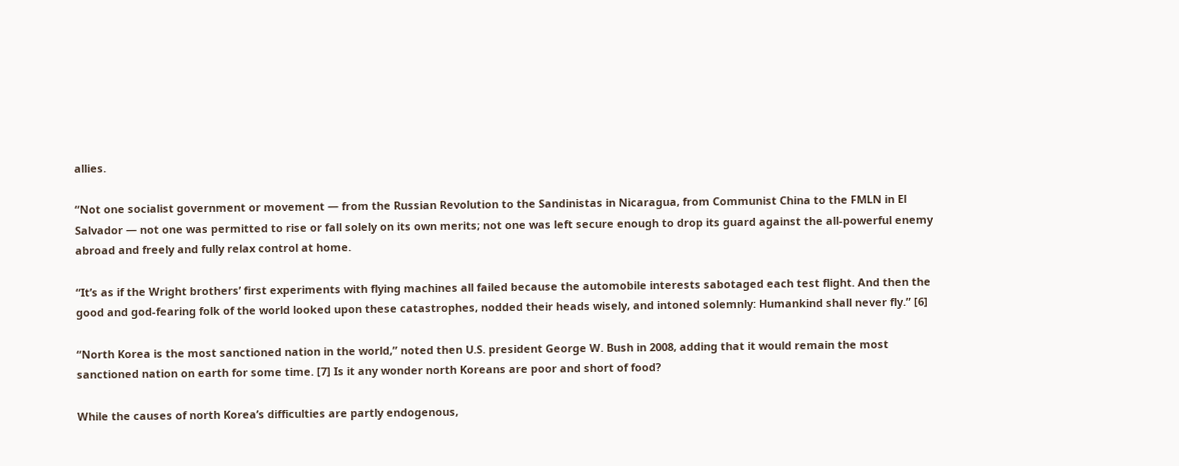allies.

“Not one socialist government or movement — from the Russian Revolution to the Sandinistas in Nicaragua, from Communist China to the FMLN in El Salvador — not one was permitted to rise or fall solely on its own merits; not one was left secure enough to drop its guard against the all-powerful enemy abroad and freely and fully relax control at home.

“It’s as if the Wright brothers’ first experiments with flying machines all failed because the automobile interests sabotaged each test flight. And then the good and god-fearing folk of the world looked upon these catastrophes, nodded their heads wisely, and intoned solemnly: Humankind shall never fly.” [6]

“North Korea is the most sanctioned nation in the world,” noted then U.S. president George W. Bush in 2008, adding that it would remain the most sanctioned nation on earth for some time. [7] Is it any wonder north Koreans are poor and short of food?

While the causes of north Korea’s difficulties are partly endogenous,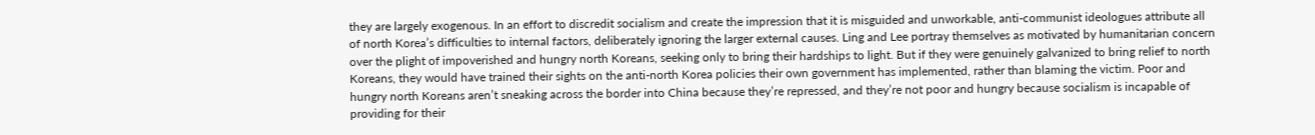they are largely exogenous. In an effort to discredit socialism and create the impression that it is misguided and unworkable, anti-communist ideologues attribute all of north Korea’s difficulties to internal factors, deliberately ignoring the larger external causes. Ling and Lee portray themselves as motivated by humanitarian concern over the plight of impoverished and hungry north Koreans, seeking only to bring their hardships to light. But if they were genuinely galvanized to bring relief to north Koreans, they would have trained their sights on the anti-north Korea policies their own government has implemented, rather than blaming the victim. Poor and hungry north Koreans aren’t sneaking across the border into China because they’re repressed, and they’re not poor and hungry because socialism is incapable of providing for their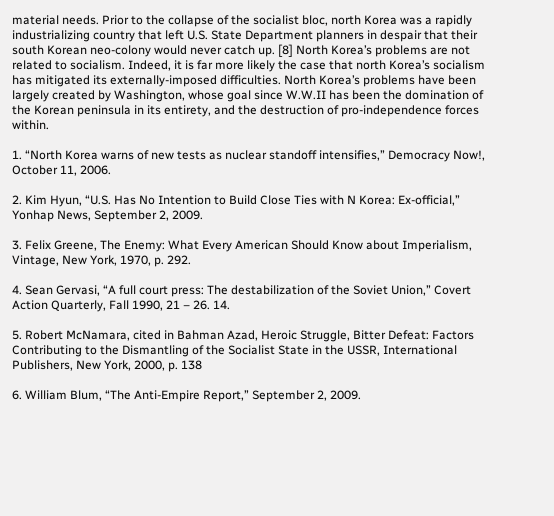material needs. Prior to the collapse of the socialist bloc, north Korea was a rapidly industrializing country that left U.S. State Department planners in despair that their south Korean neo-colony would never catch up. [8] North Korea’s problems are not related to socialism. Indeed, it is far more likely the case that north Korea’s socialism has mitigated its externally-imposed difficulties. North Korea’s problems have been largely created by Washington, whose goal since W.W.II has been the domination of the Korean peninsula in its entirety, and the destruction of pro-independence forces within.

1. “North Korea warns of new tests as nuclear standoff intensifies,” Democracy Now!, October 11, 2006.

2. Kim Hyun, “U.S. Has No Intention to Build Close Ties with N Korea: Ex-official,” Yonhap News, September 2, 2009.

3. Felix Greene, The Enemy: What Every American Should Know about Imperialism, Vintage, New York, 1970, p. 292.

4. Sean Gervasi, “A full court press: The destabilization of the Soviet Union,” Covert Action Quarterly, Fall 1990, 21 – 26. 14.

5. Robert McNamara, cited in Bahman Azad, Heroic Struggle, Bitter Defeat: Factors Contributing to the Dismantling of the Socialist State in the USSR, International Publishers, New York, 2000, p. 138

6. William Blum, “The Anti-Empire Report,” September 2, 2009.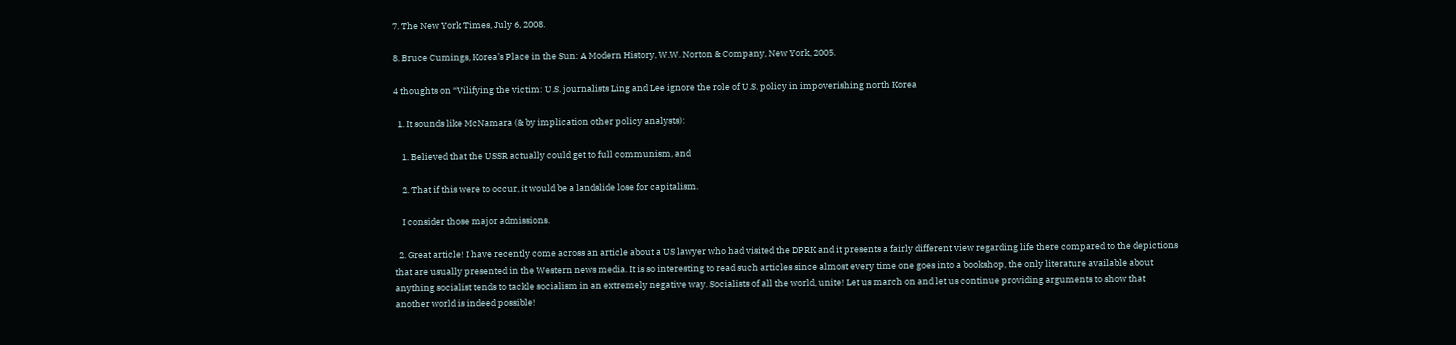7. The New York Times, July 6, 2008.

8. Bruce Cumings, Korea’s Place in the Sun: A Modern History, W.W. Norton & Company, New York, 2005.

4 thoughts on “Vilifying the victim: U.S. journalists Ling and Lee ignore the role of U.S. policy in impoverishing north Korea

  1. It sounds like McNamara (& by implication other policy analysts):

    1. Believed that the USSR actually could get to full communism, and

    2. That if this were to occur, it would be a landslide lose for capitalism.

    I consider those major admissions.

  2. Great article! I have recently come across an article about a US lawyer who had visited the DPRK and it presents a fairly different view regarding life there compared to the depictions that are usually presented in the Western news media. It is so interesting to read such articles since almost every time one goes into a bookshop, the only literature available about anything socialist tends to tackle socialism in an extremely negative way. Socialists of all the world, unite! Let us march on and let us continue providing arguments to show that another world is indeed possible!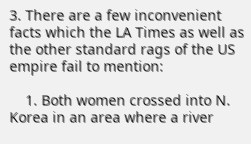3. There are a few inconvenient facts which the LA Times as well as the other standard rags of the US empire fail to mention:

    1. Both women crossed into N. Korea in an area where a river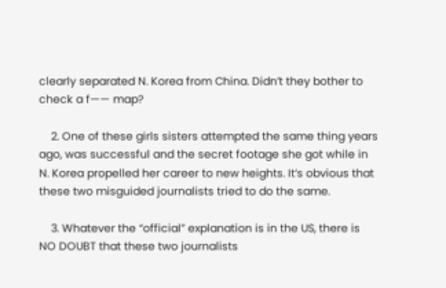clearly separated N. Korea from China. Didn’t they bother to check a f—— map?

    2. One of these girls sisters attempted the same thing years ago, was successful and the secret footage she got while in N. Korea propelled her career to new heights. It’s obvious that these two misguided journalists tried to do the same.

    3. Whatever the “official” explanation is in the US, there is NO DOUBT that these two journalists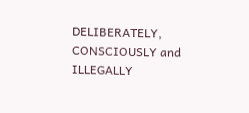DELIBERATELY, CONSCIOUSLY and ILLEGALLY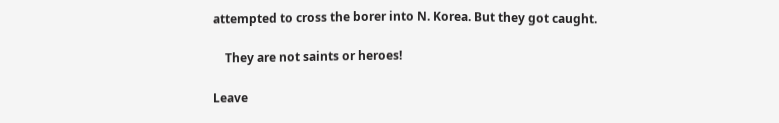attempted to cross the borer into N. Korea. But they got caught.

    They are not saints or heroes!

Leave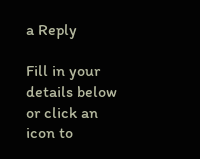a Reply

Fill in your details below or click an icon to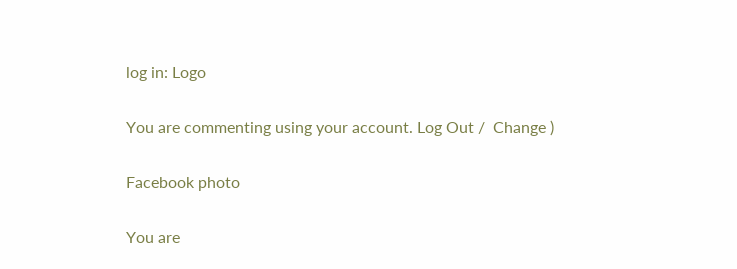log in: Logo

You are commenting using your account. Log Out /  Change )

Facebook photo

You are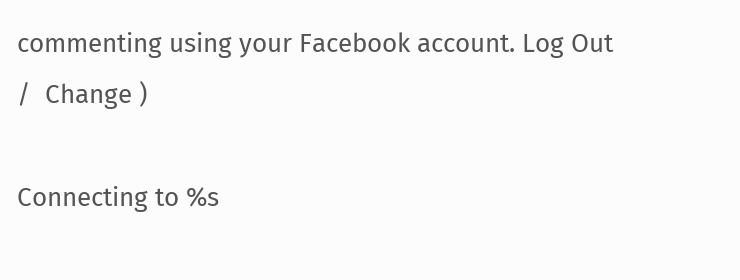commenting using your Facebook account. Log Out /  Change )

Connecting to %s